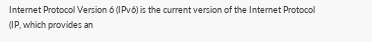Internet Protocol Version 6 (IPv6) is the current version of the Internet Protocol (IP, which provides an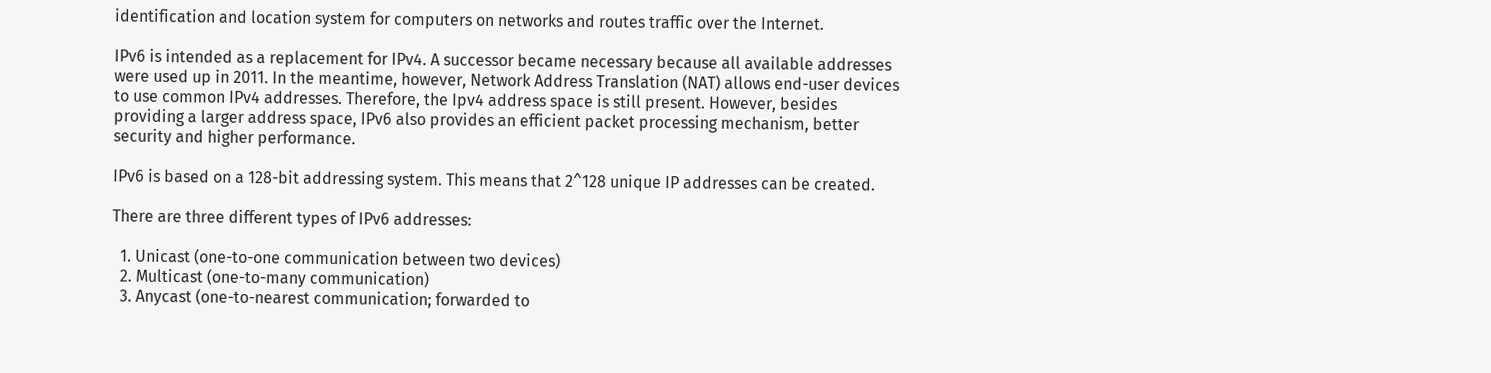identification and location system for computers on networks and routes traffic over the Internet.

IPv6 is intended as a replacement for IPv4. A successor became necessary because all available addresses were used up in 2011. In the meantime, however, Network Address Translation (NAT) allows end-user devices to use common IPv4 addresses. Therefore, the Ipv4 address space is still present. However, besides providing a larger address space, IPv6 also provides an efficient packet processing mechanism, better security and higher performance.

IPv6 is based on a 128-bit addressing system. This means that 2^128 unique IP addresses can be created.

There are three different types of IPv6 addresses:

  1. Unicast (one-to-one communication between two devices)
  2. Multicast (one-to-many communication)
  3. Anycast (one-to-nearest communication; forwarded to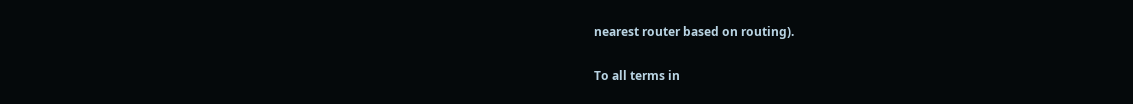nearest router based on routing).

To all terms in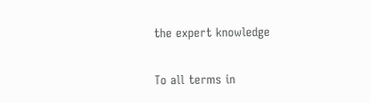the expert knowledge

To all terms in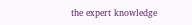the expert knowledge